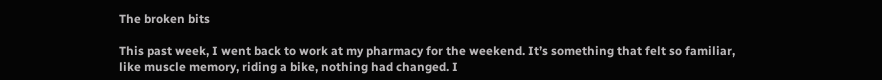The broken bits

This past week, I went back to work at my pharmacy for the weekend. It’s something that felt so familiar, like muscle memory, riding a bike, nothing had changed. I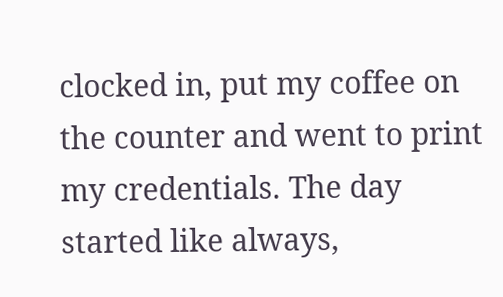clocked in, put my coffee on the counter and went to print my credentials. The day started like always,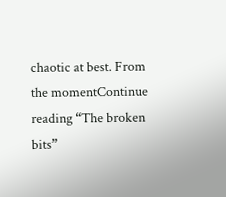chaotic at best. From the momentContinue reading “The broken bits”